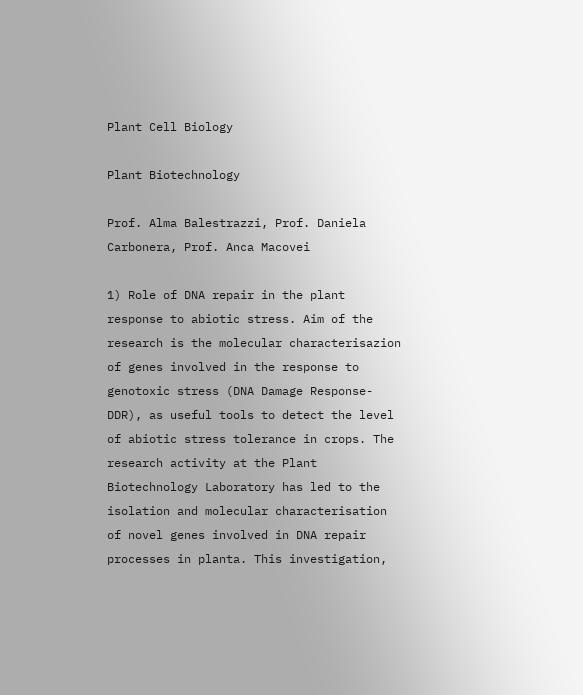Plant Cell Biology

Plant Biotechnology

Prof. Alma Balestrazzi, Prof. Daniela Carbonera, Prof. Anca Macovei

1) Role of DNA repair in the plant response to abiotic stress. Aim of the research is the molecular characterisazion of genes involved in the response to genotoxic stress (DNA Damage Response-DDR), as useful tools to detect the level of abiotic stress tolerance in crops. The research activity at the Plant Biotechnology Laboratory has led to the isolation and molecular characterisation of novel genes involved in DNA repair processes in planta. This investigation,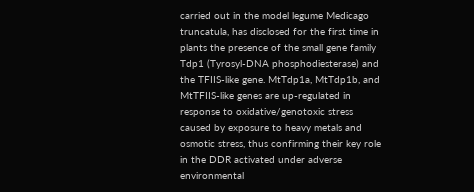carried out in the model legume Medicago truncatula, has disclosed for the first time in plants the presence of the small gene family Tdp1 (Tyrosyl-DNA phosphodiesterase) and the TFIIS-like gene. MtTdp1a, MtTdp1b, and MtTFIIS-like genes are up-regulated in response to oxidative/genotoxic stress caused by exposure to heavy metals and osmotic stress, thus confirming their key role in the DDR activated under adverse environmental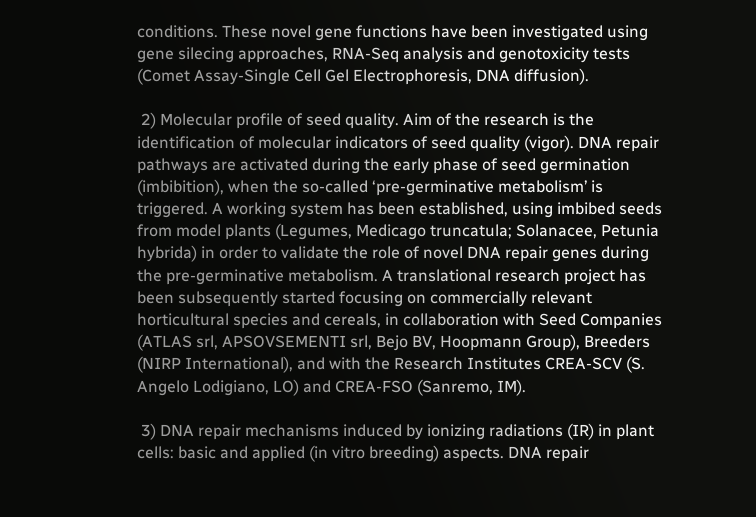conditions. These novel gene functions have been investigated using gene silecing approaches, RNA-Seq analysis and genotoxicity tests (Comet Assay-Single Cell Gel Electrophoresis, DNA diffusion).

 2) Molecular profile of seed quality. Aim of the research is the identification of molecular indicators of seed quality (vigor). DNA repair pathways are activated during the early phase of seed germination (imbibition), when the so-called ‘pre-germinative metabolism’ is triggered. A working system has been established, using imbibed seeds from model plants (Legumes, Medicago truncatula; Solanacee, Petunia hybrida) in order to validate the role of novel DNA repair genes during the pre-germinative metabolism. A translational research project has been subsequently started focusing on commercially relevant horticultural species and cereals, in collaboration with Seed Companies (ATLAS srl, APSOVSEMENTI srl, Bejo BV, Hoopmann Group), Breeders (NIRP International), and with the Research Institutes CREA-SCV (S. Angelo Lodigiano, LO) and CREA-FSO (Sanremo, IM).

 3) DNA repair mechanisms induced by ionizing radiations (IR) in plant cells: basic and applied (in vitro breeding) aspects. DNA repair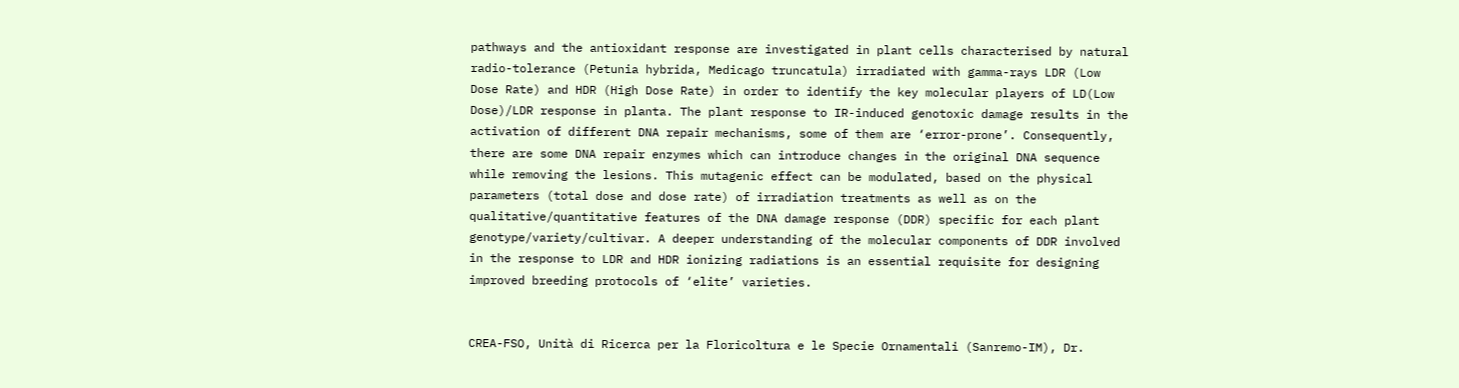pathways and the antioxidant response are investigated in plant cells characterised by natural radio-tolerance (Petunia hybrida, Medicago truncatula) irradiated with gamma-rays LDR (Low Dose Rate) and HDR (High Dose Rate) in order to identify the key molecular players of LD(Low Dose)/LDR response in planta. The plant response to IR-induced genotoxic damage results in the activation of different DNA repair mechanisms, some of them are ‘error-prone’. Consequently, there are some DNA repair enzymes which can introduce changes in the original DNA sequence while removing the lesions. This mutagenic effect can be modulated, based on the physical parameters (total dose and dose rate) of irradiation treatments as well as on the qualitative/quantitative features of the DNA damage response (DDR) specific for each plant genotype/variety/cultivar. A deeper understanding of the molecular components of DDR involved in the response to LDR and HDR ionizing radiations is an essential requisite for designing improved breeding protocols of ‘elite’ varieties.


CREA-FSO, Unità di Ricerca per la Floricoltura e le Specie Ornamentali (Sanremo-IM), Dr.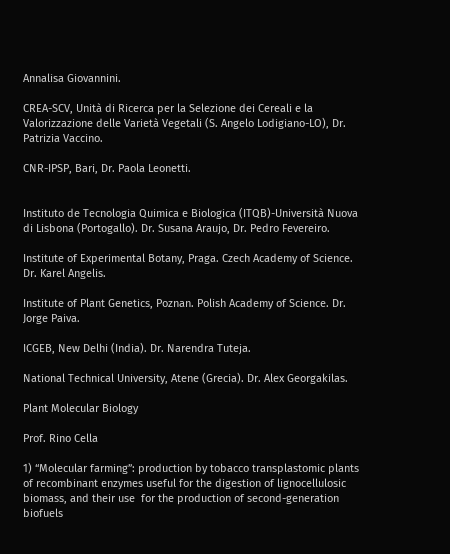Annalisa Giovannini.

CREA-SCV, Unità di Ricerca per la Selezione dei Cereali e la Valorizzazione delle Varietà Vegetali (S. Angelo Lodigiano-LO), Dr. Patrizia Vaccino.

CNR-IPSP, Bari, Dr. Paola Leonetti.


Instituto de Tecnologia Quimica e Biologica (ITQB)-Università Nuova di Lisbona (Portogallo). Dr. Susana Araujo, Dr. Pedro Fevereiro.

Institute of Experimental Botany, Praga. Czech Academy of Science. Dr. Karel Angelis.

Institute of Plant Genetics, Poznan. Polish Academy of Science. Dr. Jorge Paiva.

ICGEB, New Delhi (India). Dr. Narendra Tuteja.

National Technical University, Atene (Grecia). Dr. Alex Georgakilas.

Plant Molecular Biology

Prof. Rino Cella

1) “Molecular farming”: production by tobacco transplastomic plants of recombinant enzymes useful for the digestion of lignocellulosic biomass, and their use  for the production of second-generation biofuels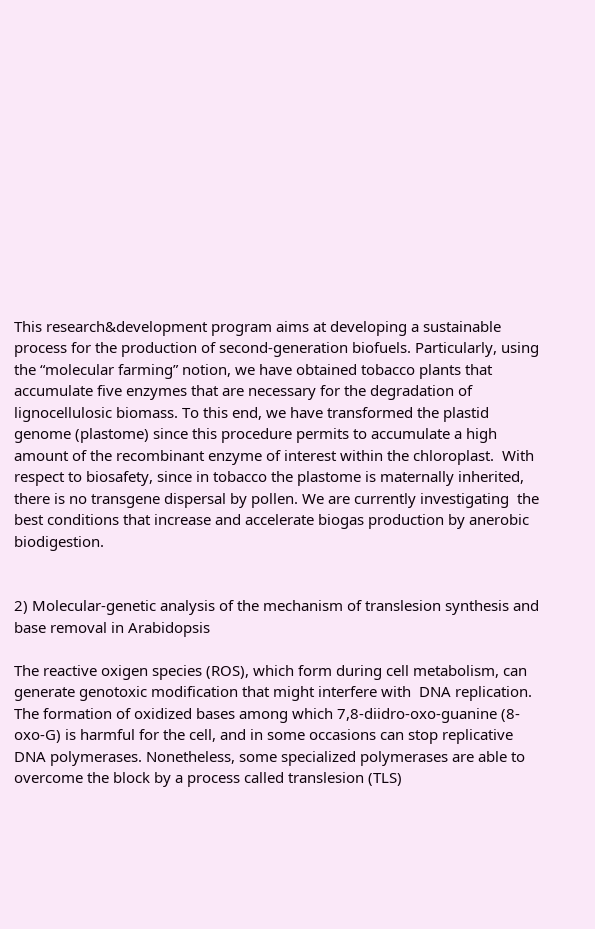This research&development program aims at developing a sustainable process for the production of second-generation biofuels. Particularly, using the “molecular farming” notion, we have obtained tobacco plants that accumulate five enzymes that are necessary for the degradation of lignocellulosic biomass. To this end, we have transformed the plastid genome (plastome) since this procedure permits to accumulate a high amount of the recombinant enzyme of interest within the chloroplast.  With respect to biosafety, since in tobacco the plastome is maternally inherited, there is no transgene dispersal by pollen. We are currently investigating  the best conditions that increase and accelerate biogas production by anerobic biodigestion.


2) Molecular-genetic analysis of the mechanism of translesion synthesis and base removal in Arabidopsis

The reactive oxigen species (ROS), which form during cell metabolism, can generate genotoxic modification that might interfere with  DNA replication. The formation of oxidized bases among which 7,8-diidro-oxo-guanine (8-oxo-G) is harmful for the cell, and in some occasions can stop replicative DNA polymerases. Nonetheless, some specialized polymerases are able to overcome the block by a process called translesion (TLS)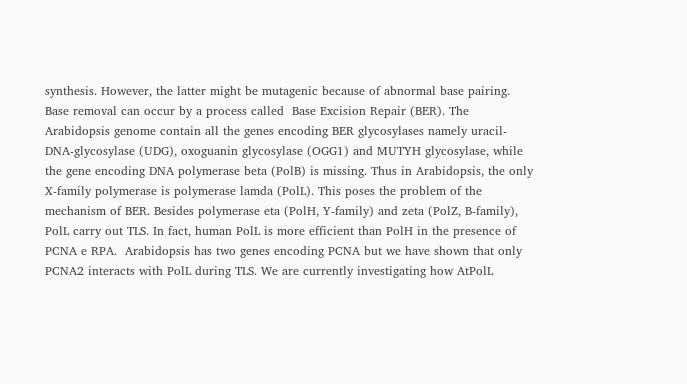synthesis. However, the latter might be mutagenic because of abnormal base pairing. Base removal can occur by a process called  Base Excision Repair (BER). The Arabidopsis genome contain all the genes encoding BER glycosylases namely uracil-DNA-glycosylase (UDG), oxoguanin glycosylase (OGG1) and MUTYH glycosylase, while the gene encoding DNA polymerase beta (PolB) is missing. Thus in Arabidopsis, the only X-family polymerase is polymerase lamda (PolL). This poses the problem of the mechanism of BER. Besides polymerase eta (PolH, Y-family) and zeta (PolZ, B-family), PolL carry out TLS. In fact, human PolL is more efficient than PolH in the presence of  PCNA e RPA.  Arabidopsis has two genes encoding PCNA but we have shown that only PCNA2 interacts with PolL during TLS. We are currently investigating how AtPolL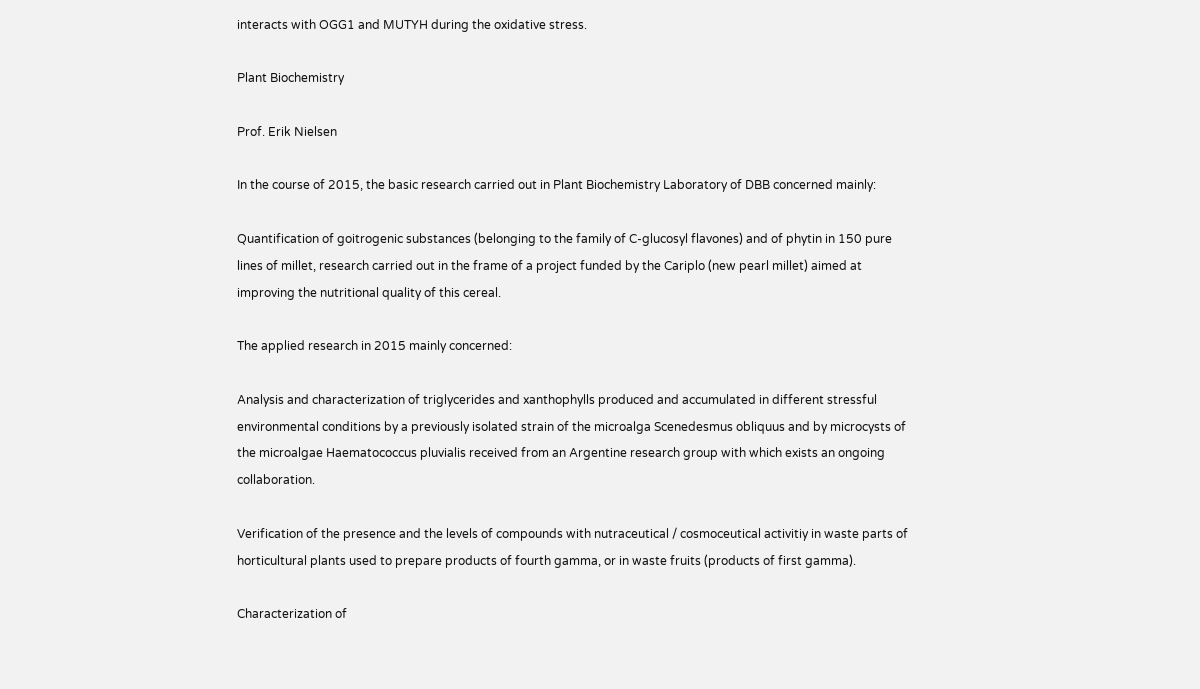interacts with OGG1 and MUTYH during the oxidative stress.

Plant Biochemistry

Prof. Erik Nielsen

In the course of 2015, the basic research carried out in Plant Biochemistry Laboratory of DBB concerned mainly:

Quantification of goitrogenic substances (belonging to the family of C-glucosyl flavones) and of phytin in 150 pure lines of millet, research carried out in the frame of a project funded by the Cariplo (new pearl millet) aimed at improving the nutritional quality of this cereal.

The applied research in 2015 mainly concerned:

Analysis and characterization of triglycerides and xanthophylls produced and accumulated in different stressful environmental conditions by a previously isolated strain of the microalga Scenedesmus obliquus and by microcysts of the microalgae Haematococcus pluvialis received from an Argentine research group with which exists an ongoing collaboration.

Verification of the presence and the levels of compounds with nutraceutical / cosmoceutical activitiy in waste parts of horticultural plants used to prepare products of fourth gamma, or in waste fruits (products of first gamma).

Characterization of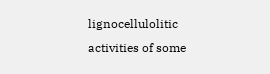lignocellulolitic activities of some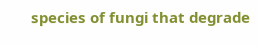species of fungi that degrade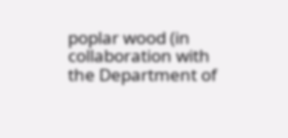poplar wood (in collaboration with the Department of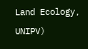Land Ecology, UNIPV)